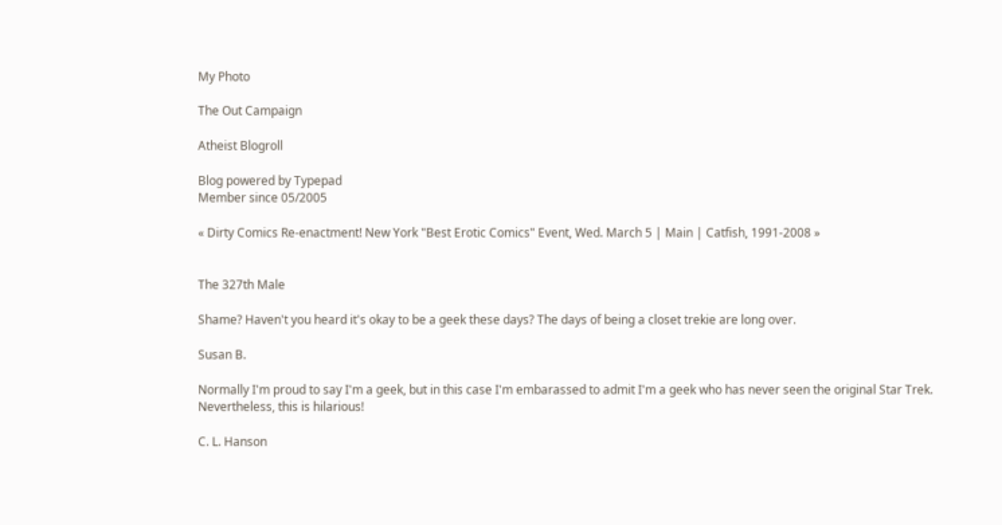My Photo

The Out Campaign

Atheist Blogroll

Blog powered by Typepad
Member since 05/2005

« Dirty Comics Re-enactment! New York "Best Erotic Comics" Event, Wed. March 5 | Main | Catfish, 1991-2008 »


The 327th Male

Shame? Haven't you heard it's okay to be a geek these days? The days of being a closet trekie are long over.

Susan B.

Normally I'm proud to say I'm a geek, but in this case I'm embarassed to admit I'm a geek who has never seen the original Star Trek. Nevertheless, this is hilarious!

C. L. Hanson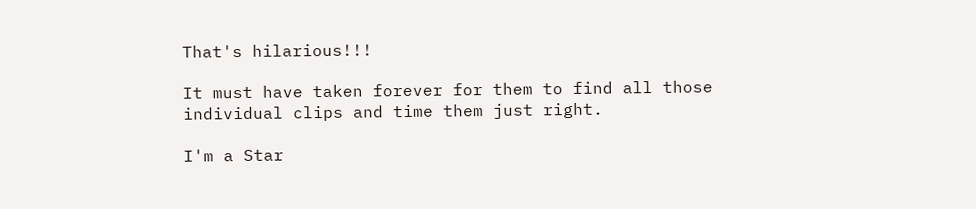That's hilarious!!!

It must have taken forever for them to find all those individual clips and time them just right.

I'm a Star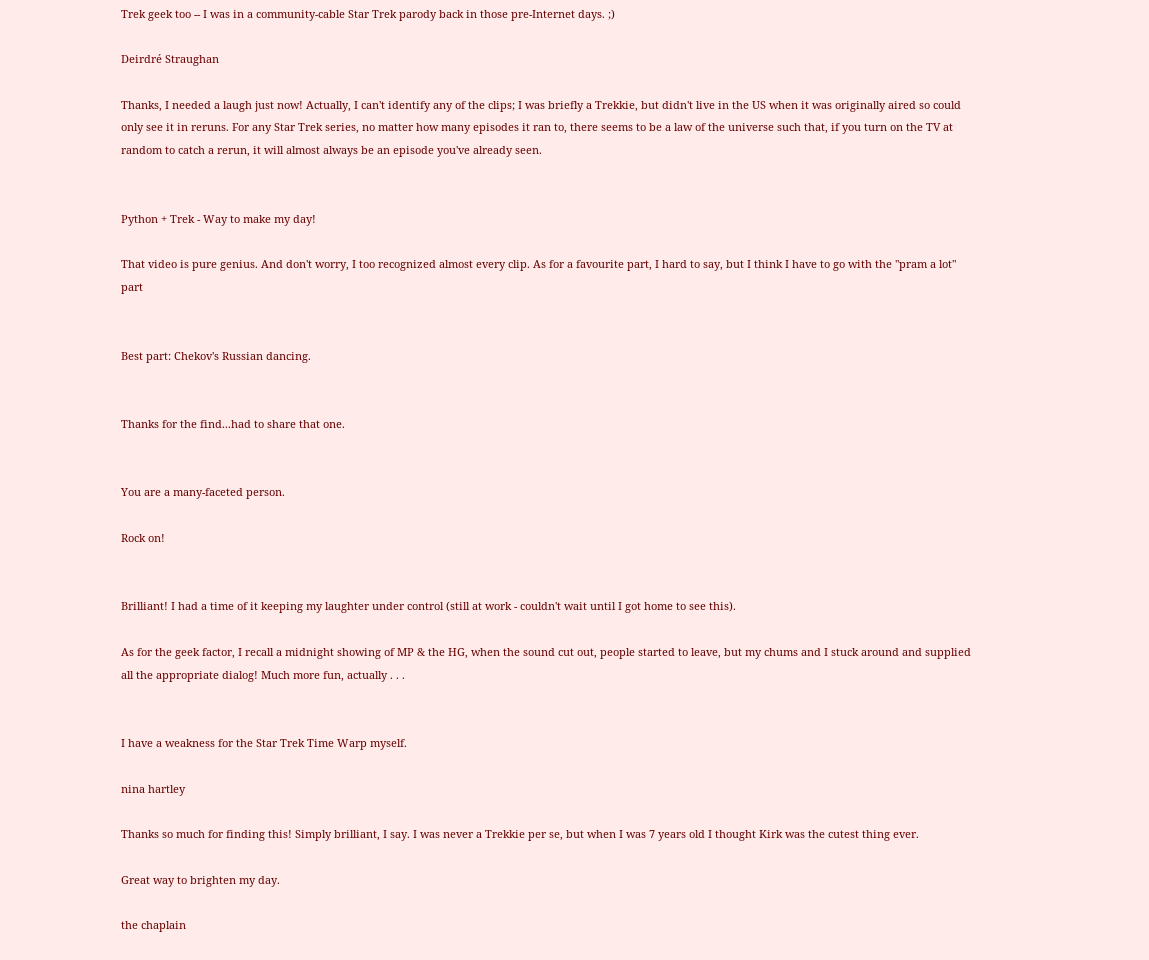Trek geek too -- I was in a community-cable Star Trek parody back in those pre-Internet days. ;)

Deirdré Straughan

Thanks, I needed a laugh just now! Actually, I can't identify any of the clips; I was briefly a Trekkie, but didn't live in the US when it was originally aired so could only see it in reruns. For any Star Trek series, no matter how many episodes it ran to, there seems to be a law of the universe such that, if you turn on the TV at random to catch a rerun, it will almost always be an episode you've already seen.


Python + Trek - Way to make my day!

That video is pure genius. And don't worry, I too recognized almost every clip. As for a favourite part, I hard to say, but I think I have to go with the "pram a lot" part


Best part: Chekov's Russian dancing.


Thanks for the find...had to share that one.


You are a many-faceted person.

Rock on!


Brilliant! I had a time of it keeping my laughter under control (still at work - couldn't wait until I got home to see this).

As for the geek factor, I recall a midnight showing of MP & the HG, when the sound cut out, people started to leave, but my chums and I stuck around and supplied all the appropriate dialog! Much more fun, actually . . .


I have a weakness for the Star Trek Time Warp myself.

nina hartley

Thanks so much for finding this! Simply brilliant, I say. I was never a Trekkie per se, but when I was 7 years old I thought Kirk was the cutest thing ever.

Great way to brighten my day.

the chaplain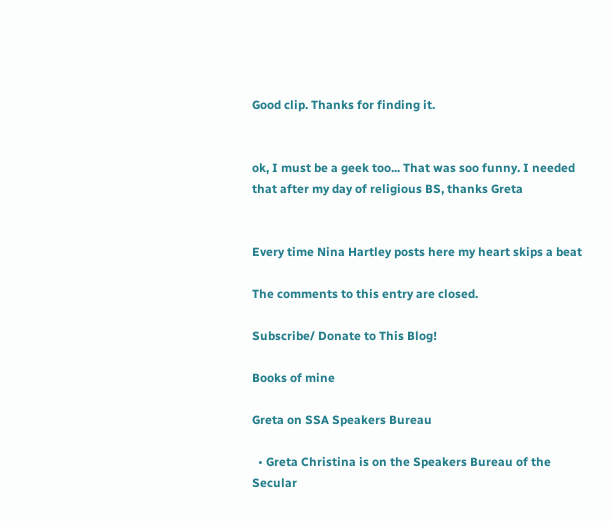Good clip. Thanks for finding it.


ok, I must be a geek too... That was soo funny. I needed that after my day of religious BS, thanks Greta


Every time Nina Hartley posts here my heart skips a beat

The comments to this entry are closed.

Subscribe/ Donate to This Blog!

Books of mine

Greta on SSA Speakers Bureau

  • Greta Christina is on the Speakers Bureau of the Secular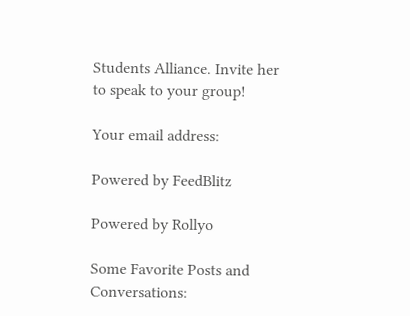Students Alliance. Invite her to speak to your group!

Your email address:

Powered by FeedBlitz

Powered by Rollyo

Some Favorite Posts and Conversations: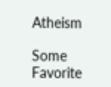Atheism

Some Favorite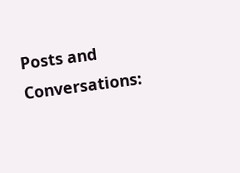Posts and Conversations: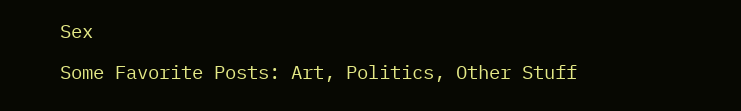Sex

Some Favorite Posts: Art, Politics, Other Stuff